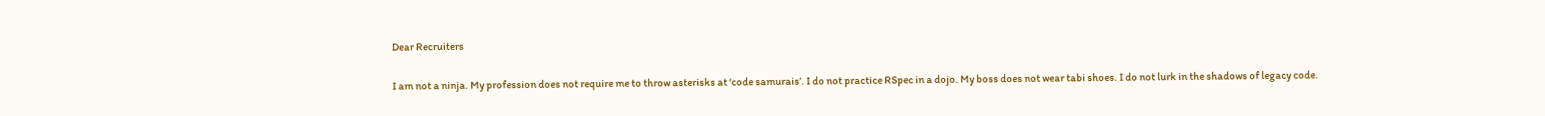Dear Recruiters

I am not a ninja. My profession does not require me to throw asterisks at ‘code samurais’. I do not practice RSpec in a dojo. My boss does not wear tabi shoes. I do not lurk in the shadows of legacy code.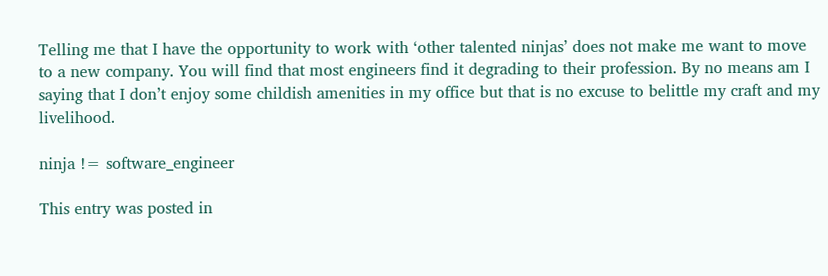Telling me that I have the opportunity to work with ‘other talented ninjas’ does not make me want to move to a new company. You will find that most engineers find it degrading to their profession. By no means am I saying that I don’t enjoy some childish amenities in my office but that is no excuse to belittle my craft and my livelihood.

ninja != software_engineer

This entry was posted in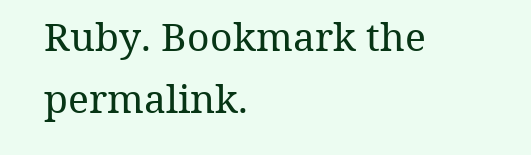Ruby. Bookmark the permalink.